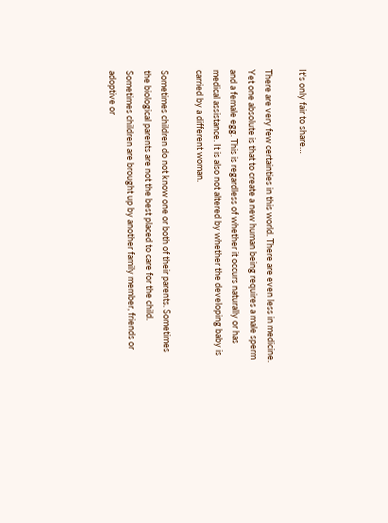It's only fair to share…

There are very few certainties in this world. There are even less in medicine. Yet one absolute is that to create a new human being requires a male sperm and a female egg. This is regardless of whether it occurs naturally or has medical assistance. It is also not altered by whether the developing baby is carried by a different woman.

Sometimes children do not know one or both of their parents. Sometimes the biological parents are not the best placed to care for the child. Sometimes children are brought up by another family member, friends or adoptive or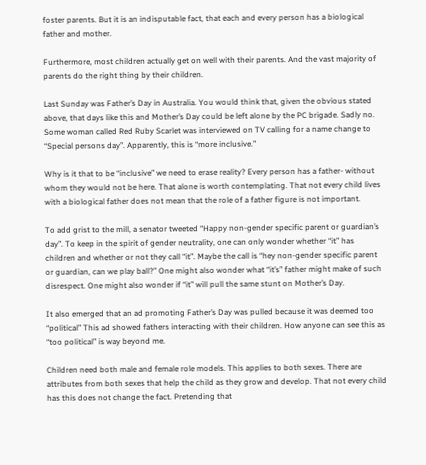foster parents. But it is an indisputable fact, that each and every person has a biological father and mother.

Furthermore, most children actually get on well with their parents. And the vast majority of parents do the right thing by their children.

Last Sunday was Father’s Day in Australia. You would think that, given the obvious stated above, that days like this and Mother’s Day could be left alone by the PC brigade. Sadly no. Some woman called Red Ruby Scarlet was interviewed on TV calling for a name change to “Special persons day”. Apparently, this is “more inclusive.”

Why is it that to be “inclusive” we need to erase reality? Every person has a father- without whom they would not be here. That alone is worth contemplating. That not every child lives with a biological father does not mean that the role of a father figure is not important.

To add grist to the mill, a senator tweeted “Happy non-gender specific parent or guardian’s day”. To keep in the spirit of gender neutrality, one can only wonder whether “it” has children and whether or not they call “it”. Maybe the call is “hey non-gender specific parent or guardian, can we play ball?” One might also wonder what “it’s” father might make of such disrespect. One might also wonder if “it” will pull the same stunt on Mother’s Day.

It also emerged that an ad promoting Father’s Day was pulled because it was deemed too “political” This ad showed fathers interacting with their children. How anyone can see this as “too political” is way beyond me.

Children need both male and female role models. This applies to both sexes. There are attributes from both sexes that help the child as they grow and develop. That not every child has this does not change the fact. Pretending that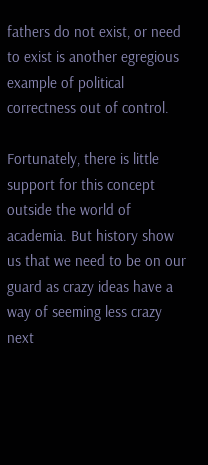fathers do not exist, or need to exist is another egregious example of political correctness out of control.

Fortunately, there is little support for this concept outside the world of academia. But history show us that we need to be on our guard as crazy ideas have a way of seeming less crazy next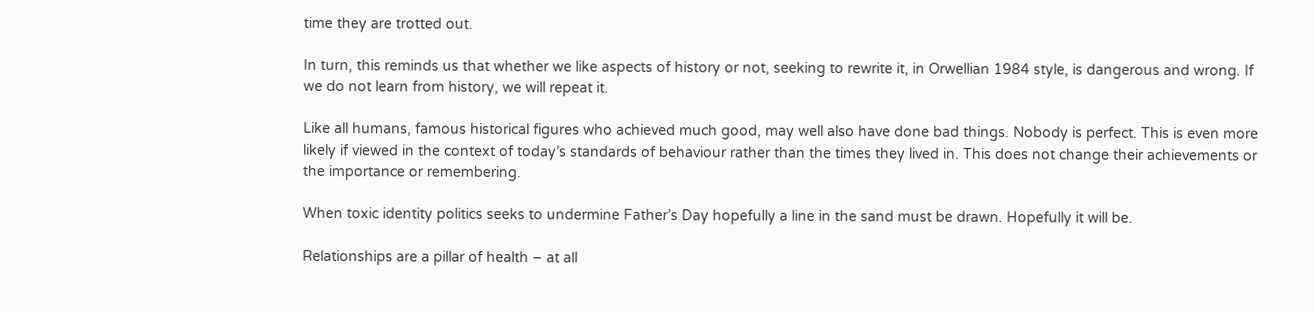time they are trotted out.

In turn, this reminds us that whether we like aspects of history or not, seeking to rewrite it, in Orwellian 1984 style, is dangerous and wrong. If we do not learn from history, we will repeat it.

Like all humans, famous historical figures who achieved much good, may well also have done bad things. Nobody is perfect. This is even more likely if viewed in the context of today’s standards of behaviour rather than the times they lived in. This does not change their achievements or the importance or remembering.

When toxic identity politics seeks to undermine Father’s Day hopefully a line in the sand must be drawn. Hopefully it will be.

Relationships are a pillar of health – at all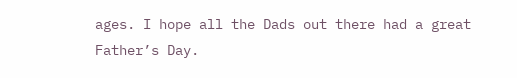ages. I hope all the Dads out there had a great Father’s Day.